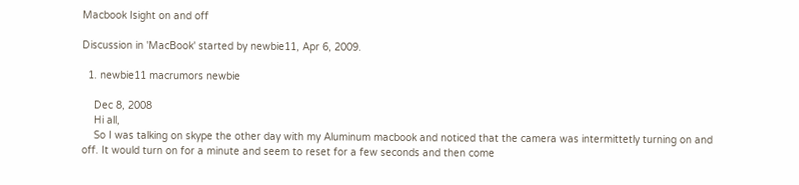Macbook Isight on and off

Discussion in 'MacBook' started by newbie11, Apr 6, 2009.

  1. newbie11 macrumors newbie

    Dec 8, 2008
    Hi all,
    So I was talking on skype the other day with my Aluminum macbook and noticed that the camera was intermittetly turning on and off. It would turn on for a minute and seem to reset for a few seconds and then come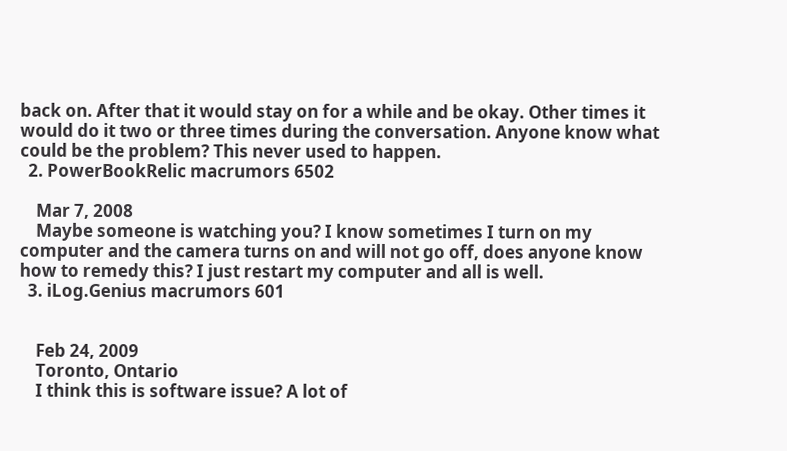back on. After that it would stay on for a while and be okay. Other times it would do it two or three times during the conversation. Anyone know what could be the problem? This never used to happen.
  2. PowerBookRelic macrumors 6502

    Mar 7, 2008
    Maybe someone is watching you? I know sometimes I turn on my computer and the camera turns on and will not go off, does anyone know how to remedy this? I just restart my computer and all is well.
  3. iLog.Genius macrumors 601


    Feb 24, 2009
    Toronto, Ontario
    I think this is software issue? A lot of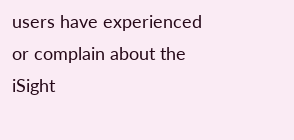users have experienced or complain about the iSight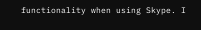functionality when using Skype. I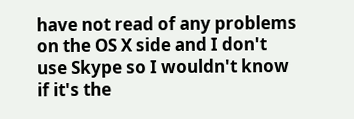have not read of any problems on the OS X side and I don't use Skype so I wouldn't know if it's the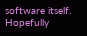software itself. Hopefully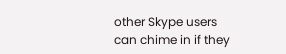other Skype users can chime in if they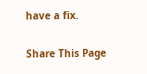have a fix.

Share This Page